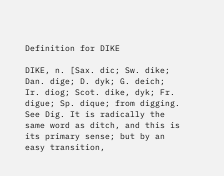Definition for DIKE

DIKE, n. [Sax. dic; Sw. dike; Dan. dige; D. dyk; G. deich; Ir. diog; Scot. dike, dyk; Fr. digue; Sp. dique; from digging. See Dig. It is radically the same word as ditch, and this is its primary sense; but by an easy transition,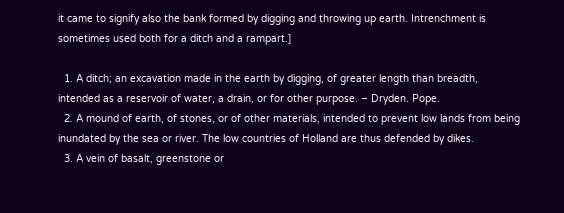it came to signify also the bank formed by digging and throwing up earth. Intrenchment is sometimes used both for a ditch and a rampart.]

  1. A ditch; an excavation made in the earth by digging, of greater length than breadth, intended as a reservoir of water, a drain, or for other purpose. – Dryden. Pope.
  2. A mound of earth, of stones, or of other materials, intended to prevent low lands from being inundated by the sea or river. The low countries of Holland are thus defended by dikes.
  3. A vein of basalt, greenstone or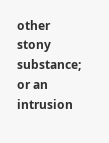other stony substance; or an intrusion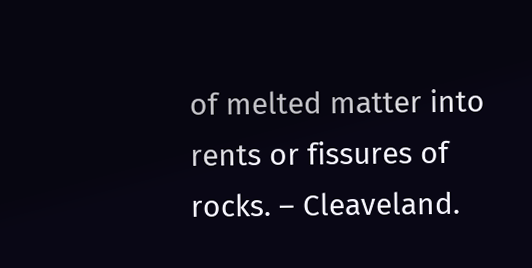of melted matter into rents or fissures of rocks. – Cleaveland.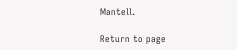Mantell.

Return to page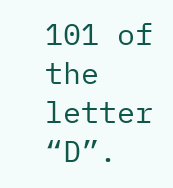101 of the letter “D”.